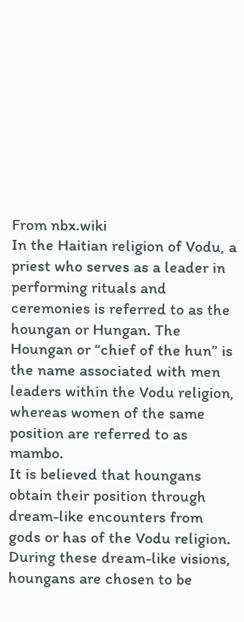From nbx.wiki
In the Haitian religion of Vodu, a priest who serves as a leader in performing rituals and ceremonies is referred to as the houngan or Hungan. The Houngan or “chief of the hun” is the name associated with men leaders within the Vodu religion, whereas women of the same position are referred to as mambo.
It is believed that houngans obtain their position through dream-like encounters from gods or has of the Vodu religion. During these dream-like visions, houngans are chosen to be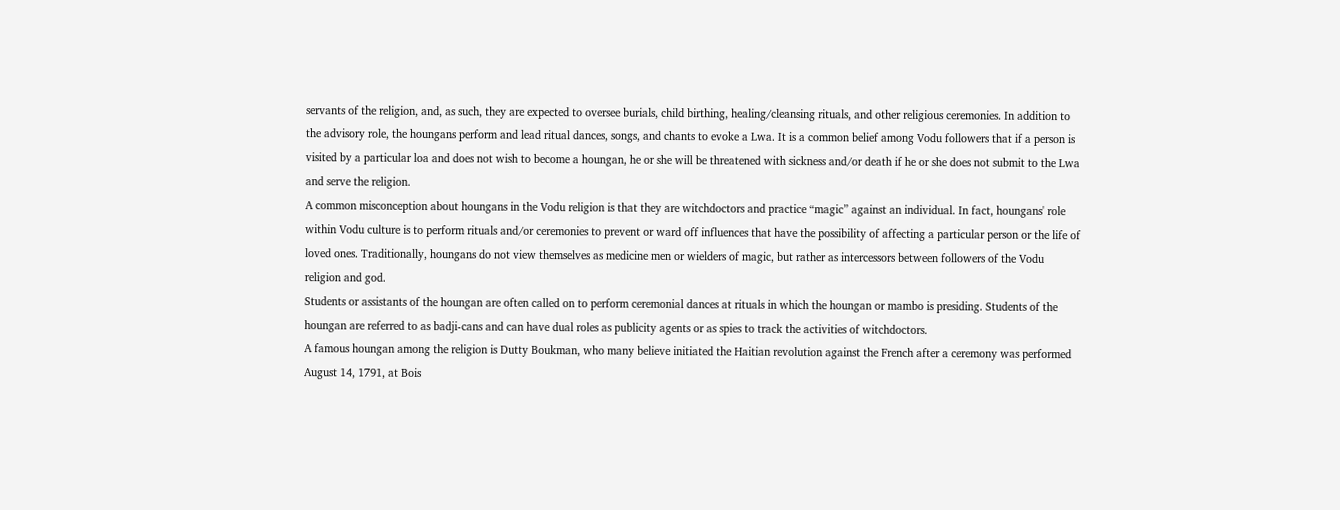servants of the religion, and, as such, they are expected to oversee burials, child birthing, healing/cleansing rituals, and other religious ceremonies. In addition to the advisory role, the houngans perform and lead ritual dances, songs, and chants to evoke a Lwa. It is a common belief among Vodu followers that if a person is visited by a particular loa and does not wish to become a houngan, he or she will be threatened with sickness and/or death if he or she does not submit to the Lwa and serve the religion.
A common misconception about houngans in the Vodu religion is that they are witchdoctors and practice “magic” against an individual. In fact, houngans' role within Vodu culture is to perform rituals and/or ceremonies to prevent or ward off influences that have the possibility of affecting a particular person or the life of loved ones. Traditionally, houngans do not view themselves as medicine men or wielders of magic, but rather as intercessors between followers of the Vodu religion and god.
Students or assistants of the houngan are often called on to perform ceremonial dances at rituals in which the houngan or mambo is presiding. Students of the houngan are referred to as badji-cans and can have dual roles as publicity agents or as spies to track the activities of witchdoctors.
A famous houngan among the religion is Dutty Boukman, who many believe initiated the Haitian revolution against the French after a ceremony was performed August 14, 1791, at Bois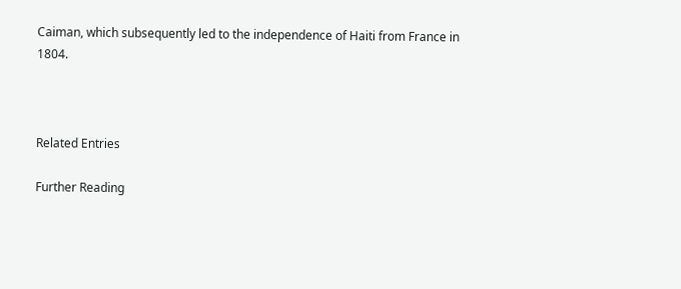Caiman, which subsequently led to the independence of Haiti from France in 1804.



Related Entries

Further Reading